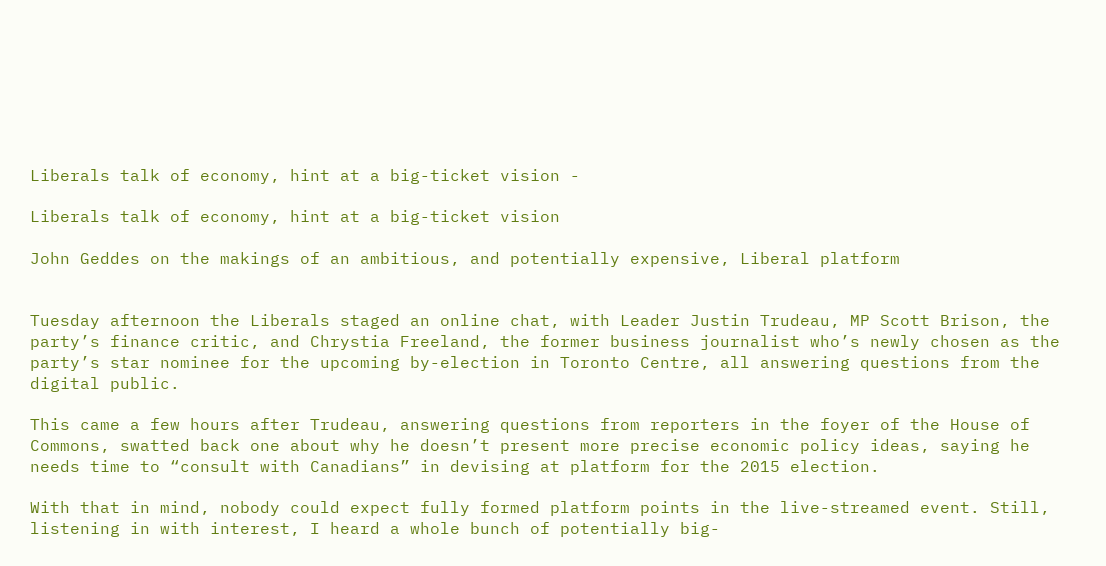Liberals talk of economy, hint at a big-ticket vision -

Liberals talk of economy, hint at a big-ticket vision

John Geddes on the makings of an ambitious, and potentially expensive, Liberal platform


Tuesday afternoon the Liberals staged an online chat, with Leader Justin Trudeau, MP Scott Brison, the party’s finance critic, and Chrystia Freeland, the former business journalist who’s newly chosen as the party’s star nominee for the upcoming by-election in Toronto Centre, all answering questions from the digital public.

This came a few hours after Trudeau, answering questions from reporters in the foyer of the House of Commons, swatted back one about why he doesn’t present more precise economic policy ideas, saying he needs time to “consult with Canadians” in devising at platform for the 2015 election.

With that in mind, nobody could expect fully formed platform points in the live-streamed event. Still, listening in with interest, I heard a whole bunch of potentially big-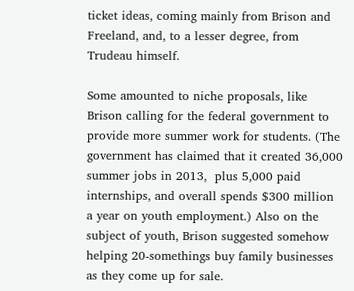ticket ideas, coming mainly from Brison and Freeland, and, to a lesser degree, from Trudeau himself.

Some amounted to niche proposals, like Brison calling for the federal government to provide more summer work for students. (The government has claimed that it created 36,000 summer jobs in 2013,  plus 5,000 paid internships, and overall spends $300 million a year on youth employment.) Also on the subject of youth, Brison suggested somehow helping 20-somethings buy family businesses as they come up for sale.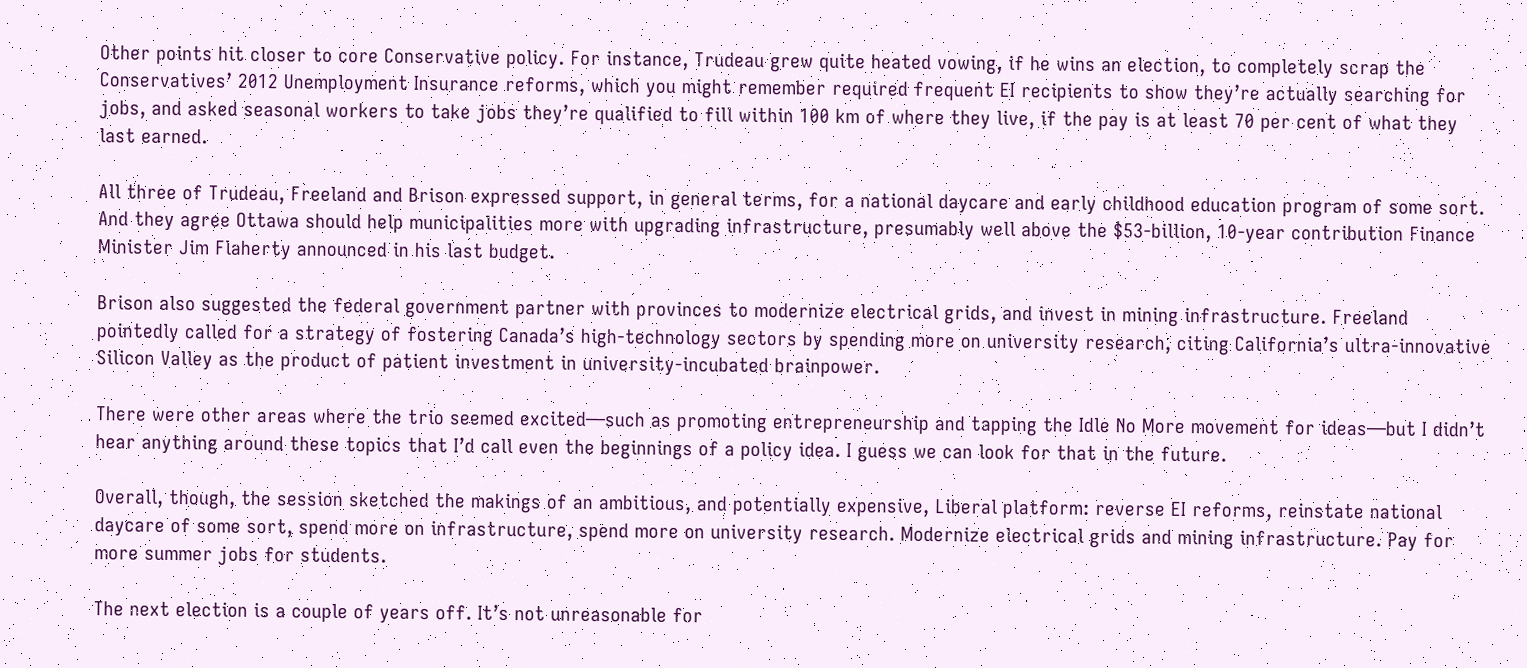Other points hit closer to core Conservative policy. For instance, Trudeau grew quite heated vowing, if he wins an election, to completely scrap the Conservatives’ 2012 Unemployment Insurance reforms, which you might remember required frequent EI recipients to show they’re actually searching for jobs, and asked seasonal workers to take jobs they’re qualified to fill within 100 km of where they live, if the pay is at least 70 per cent of what they last earned.

All three of Trudeau, Freeland and Brison expressed support, in general terms, for a national daycare and early childhood education program of some sort. And they agree Ottawa should help municipalities more with upgrading infrastructure, presumably well above the $53-billion, 10-year contribution Finance Minister Jim Flaherty announced in his last budget.

Brison also suggested the federal government partner with provinces to modernize electrical grids, and invest in mining infrastructure. Freeland pointedly called for a strategy of fostering Canada’s high-technology sectors by spending more on university research, citing California’s ultra-innovative Silicon Valley as the product of patient investment in university-incubated brainpower.

There were other areas where the trio seemed excited—such as promoting entrepreneurship and tapping the Idle No More movement for ideas—but I didn’t hear anything around these topics that I’d call even the beginnings of a policy idea. I guess we can look for that in the future.

Overall, though, the session sketched the makings of an ambitious, and potentially expensive, Liberal platform: reverse EI reforms, reinstate national daycare of some sort, spend more on infrastructure, spend more on university research. Modernize electrical grids and mining infrastructure. Pay for more summer jobs for students.

The next election is a couple of years off. It’s not unreasonable for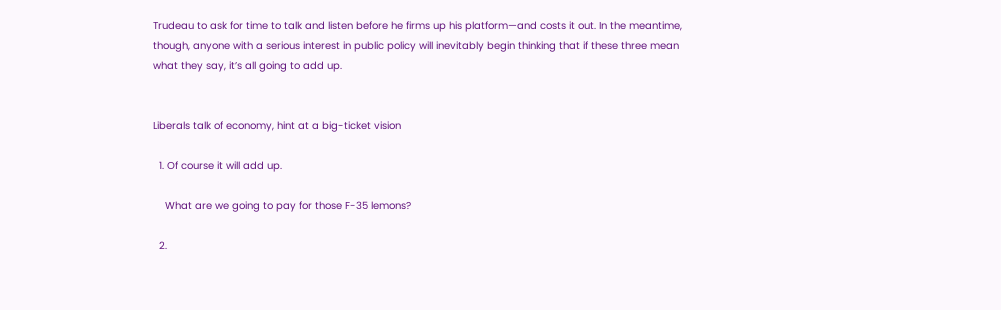Trudeau to ask for time to talk and listen before he firms up his platform—and costs it out. In the meantime, though, anyone with a serious interest in public policy will inevitably begin thinking that if these three mean what they say, it’s all going to add up.


Liberals talk of economy, hint at a big-ticket vision

  1. Of course it will add up.

    What are we going to pay for those F-35 lemons?

  2.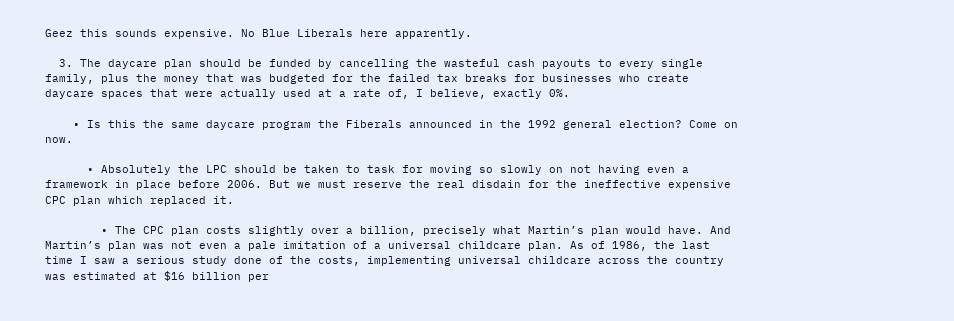Geez this sounds expensive. No Blue Liberals here apparently.

  3. The daycare plan should be funded by cancelling the wasteful cash payouts to every single family, plus the money that was budgeted for the failed tax breaks for businesses who create daycare spaces that were actually used at a rate of, I believe, exactly 0%.

    • Is this the same daycare program the Fiberals announced in the 1992 general election? Come on now.

      • Absolutely the LPC should be taken to task for moving so slowly on not having even a framework in place before 2006. But we must reserve the real disdain for the ineffective expensive CPC plan which replaced it.

        • The CPC plan costs slightly over a billion, precisely what Martin’s plan would have. And Martin’s plan was not even a pale imitation of a universal childcare plan. As of 1986, the last time I saw a serious study done of the costs, implementing universal childcare across the country was estimated at $16 billion per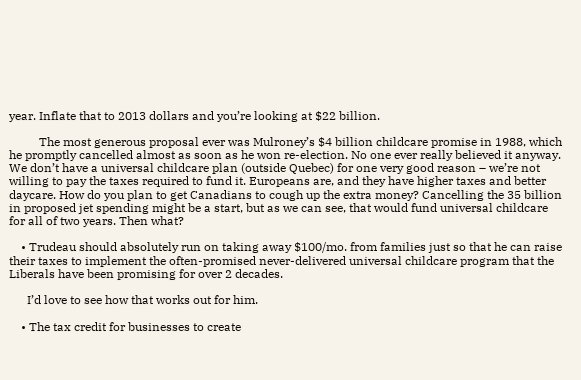year. Inflate that to 2013 dollars and you’re looking at $22 billion.

          The most generous proposal ever was Mulroney’s $4 billion childcare promise in 1988, which he promptly cancelled almost as soon as he won re-election. No one ever really believed it anyway. We don’t have a universal childcare plan (outside Quebec) for one very good reason – we’re not willing to pay the taxes required to fund it. Europeans are, and they have higher taxes and better daycare. How do you plan to get Canadians to cough up the extra money? Cancelling the 35 billion in proposed jet spending might be a start, but as we can see, that would fund universal childcare for all of two years. Then what?

    • Trudeau should absolutely run on taking away $100/mo. from families just so that he can raise their taxes to implement the often-promised never-delivered universal childcare program that the Liberals have been promising for over 2 decades.

      I’d love to see how that works out for him.

    • The tax credit for businesses to create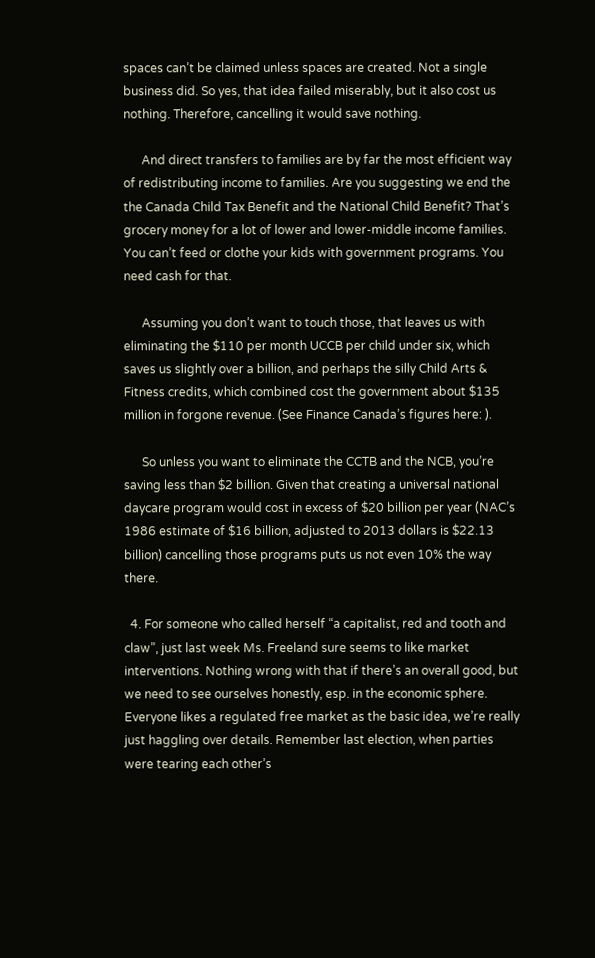spaces can’t be claimed unless spaces are created. Not a single business did. So yes, that idea failed miserably, but it also cost us nothing. Therefore, cancelling it would save nothing.

      And direct transfers to families are by far the most efficient way of redistributing income to families. Are you suggesting we end the the Canada Child Tax Benefit and the National Child Benefit? That’s grocery money for a lot of lower and lower-middle income families. You can’t feed or clothe your kids with government programs. You need cash for that.

      Assuming you don’t want to touch those, that leaves us with eliminating the $110 per month UCCB per child under six, which saves us slightly over a billion, and perhaps the silly Child Arts & Fitness credits, which combined cost the government about $135 million in forgone revenue. (See Finance Canada’s figures here: ).

      So unless you want to eliminate the CCTB and the NCB, you’re saving less than $2 billion. Given that creating a universal national daycare program would cost in excess of $20 billion per year (NAC’s 1986 estimate of $16 billion, adjusted to 2013 dollars is $22.13 billion) cancelling those programs puts us not even 10% the way there.

  4. For someone who called herself “a capitalist, red and tooth and claw”, just last week Ms. Freeland sure seems to like market interventions. Nothing wrong with that if there’s an overall good, but we need to see ourselves honestly, esp. in the economic sphere. Everyone likes a regulated free market as the basic idea, we’re really just haggling over details. Remember last election, when parties were tearing each other’s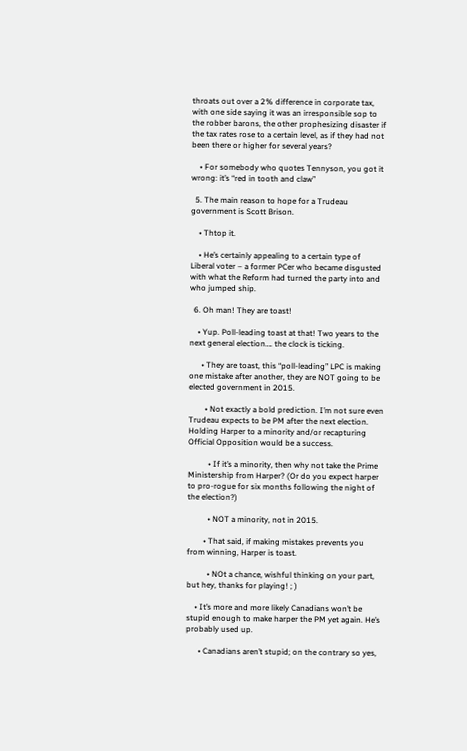throats out over a 2% difference in corporate tax, with one side saying it was an irresponsible sop to the robber barons, the other prophesizing disaster if the tax rates rose to a certain level, as if they had not been there or higher for several years?

    • For somebody who quotes Tennyson, you got it wrong: it’s “red in tooth and claw”

  5. The main reason to hope for a Trudeau government is Scott Brison.

    • Thtop it.

    • He’s certainly appealing to a certain type of Liberal voter – a former PCer who became disgusted with what the Reform had turned the party into and who jumped ship.

  6. Oh man! They are toast!

    • Yup. Poll-leading toast at that! Two years to the next general election…. the clock is ticking.

      • They are toast, this “poll-leading” LPC is making one mistake after another, they are NOT going to be elected government in 2015.

        • Not exactly a bold prediction. I’m not sure even Trudeau expects to be PM after the next election. Holding Harper to a minority and/or recapturing Official Opposition would be a success.

          • If it’s a minority, then why not take the Prime Ministership from Harper? (Or do you expect harper to pro-rogue for six months following the night of the election?)

          • NOT a minority, not in 2015.

        • That said, if making mistakes prevents you from winning, Harper is toast.

          • NOt a chance, wishful thinking on your part, but hey, thanks for playing! ; )

    • It’s more and more likely Canadians won’t be stupid enough to make harper the PM yet again. He’s probably used up.

      • Canadians aren’t stupid; on the contrary so yes,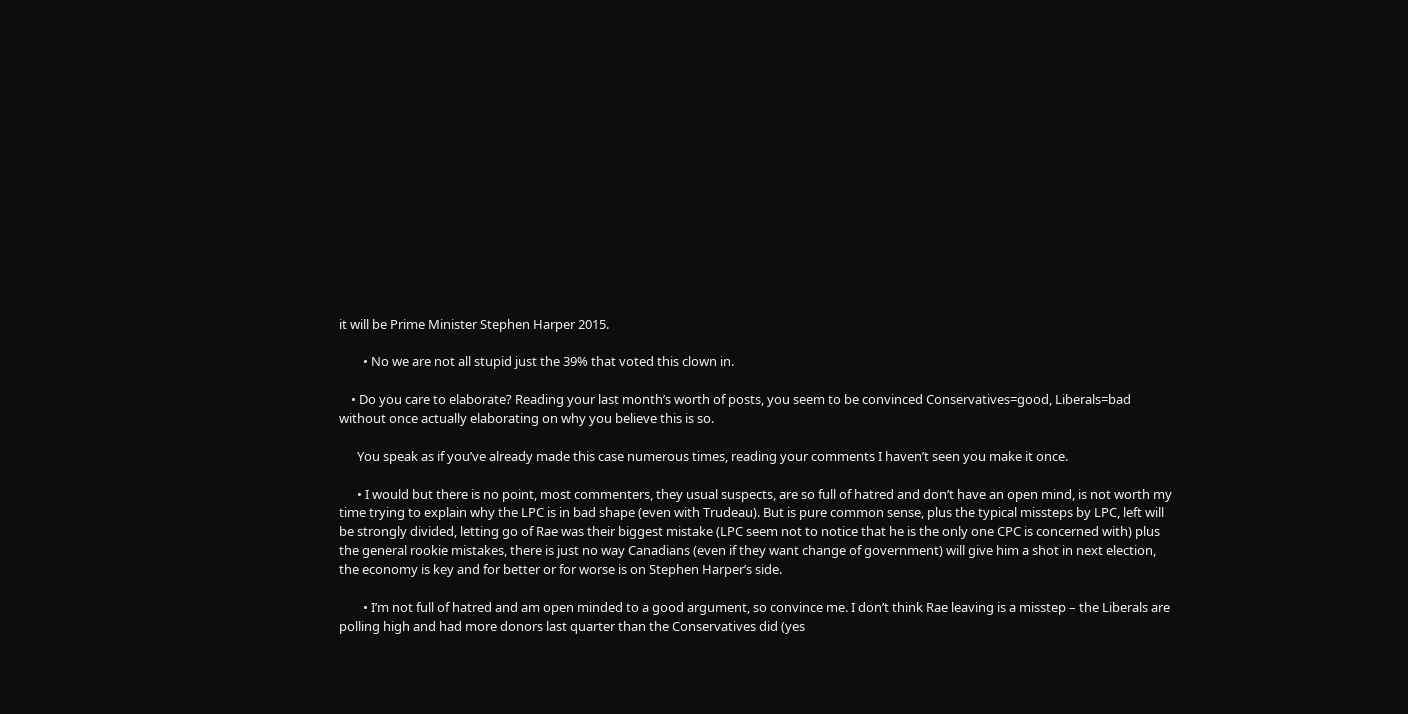it will be Prime Minister Stephen Harper 2015.

        • No we are not all stupid just the 39% that voted this clown in.

    • Do you care to elaborate? Reading your last month’s worth of posts, you seem to be convinced Conservatives=good, Liberals=bad without once actually elaborating on why you believe this is so.

      You speak as if you’ve already made this case numerous times, reading your comments I haven’t seen you make it once.

      • I would but there is no point, most commenters, they usual suspects, are so full of hatred and don’t have an open mind, is not worth my time trying to explain why the LPC is in bad shape (even with Trudeau). But is pure common sense, plus the typical missteps by LPC, left will be strongly divided, letting go of Rae was their biggest mistake (LPC seem not to notice that he is the only one CPC is concerned with) plus the general rookie mistakes, there is just no way Canadians (even if they want change of government) will give him a shot in next election, the economy is key and for better or for worse is on Stephen Harper’s side.

        • I’m not full of hatred and am open minded to a good argument, so convince me. I don’t think Rae leaving is a misstep – the Liberals are polling high and had more donors last quarter than the Conservatives did (yes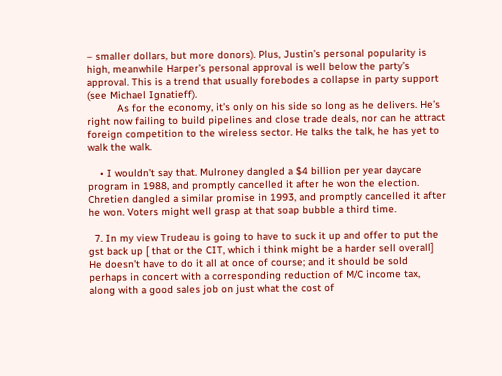– smaller dollars, but more donors). Plus, Justin’s personal popularity is high, meanwhile Harper’s personal approval is well below the party’s approval. This is a trend that usually forebodes a collapse in party support (see Michael Ignatieff).
          As for the economy, it’s only on his side so long as he delivers. He’s right now failing to build pipelines and close trade deals, nor can he attract foreign competition to the wireless sector. He talks the talk, he has yet to walk the walk.

    • I wouldn’t say that. Mulroney dangled a $4 billion per year daycare program in 1988, and promptly cancelled it after he won the election. Chretien dangled a similar promise in 1993, and promptly cancelled it after he won. Voters might well grasp at that soap bubble a third time.

  7. In my view Trudeau is going to have to suck it up and offer to put the gst back up [ that or the CIT, which i think might be a harder sell overall] He doesn’t have to do it all at once of course; and it should be sold perhaps in concert with a corresponding reduction of M/C income tax, along with a good sales job on just what the cost of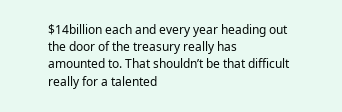$14billion each and every year heading out the door of the treasury really has amounted to. That shouldn’t be that difficult really for a talented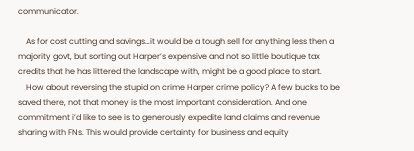communicator.

    As for cost cutting and savings…it would be a tough sell for anything less then a majority govt, but sorting out Harper’s expensive and not so little boutique tax credits that he has littered the landscape with, might be a good place to start.
    How about reversing the stupid on crime Harper crime policy? A few bucks to be saved there, not that money is the most important consideration. And one commitment i’d like to see is to generously expedite land claims and revenue sharing with FNs. This would provide certainty for business and equity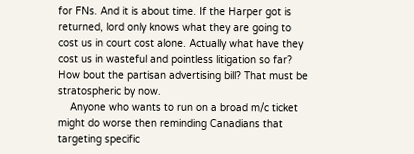for FNs. And it is about time. If the Harper got is returned, lord only knows what they are going to cost us in court cost alone. Actually what have they cost us in wasteful and pointless litigation so far? How bout the partisan advertising bill? That must be stratospheric by now.
    Anyone who wants to run on a broad m/c ticket might do worse then reminding Canadians that targeting specific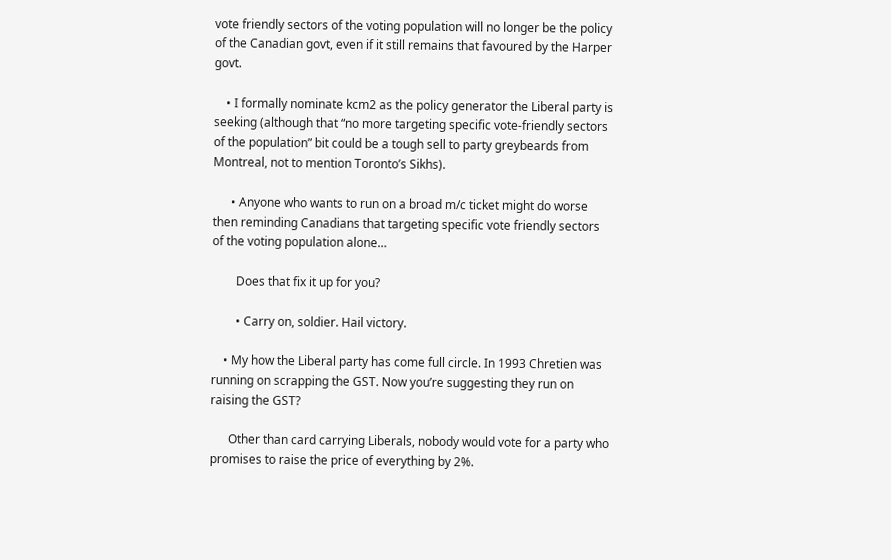vote friendly sectors of the voting population will no longer be the policy of the Canadian govt, even if it still remains that favoured by the Harper govt.

    • I formally nominate kcm2 as the policy generator the Liberal party is seeking (although that “no more targeting specific vote-friendly sectors of the population” bit could be a tough sell to party greybeards from Montreal, not to mention Toronto’s Sikhs).

      • Anyone who wants to run on a broad m/c ticket might do worse then reminding Canadians that targeting specific vote friendly sectors of the voting population alone…

        Does that fix it up for you?

        • Carry on, soldier. Hail victory.

    • My how the Liberal party has come full circle. In 1993 Chretien was running on scrapping the GST. Now you’re suggesting they run on raising the GST?

      Other than card carrying Liberals, nobody would vote for a party who promises to raise the price of everything by 2%.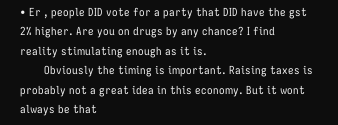• Er , people DID vote for a party that DID have the gst 2% higher. Are you on drugs by any chance? I find reality stimulating enough as it is.
        Obviously the timing is important. Raising taxes is probably not a great idea in this economy. But it wont always be that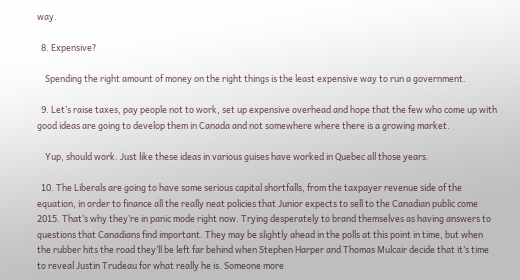way.

  8. Expensive?

    Spending the right amount of money on the right things is the least expensive way to run a government.

  9. Let’s raise taxes, pay people not to work, set up expensive overhead and hope that the few who come up with good ideas are going to develop them in Canada and not somewhere where there is a growing market.

    Yup, should work. Just like these ideas in various guises have worked in Quebec all those years.

  10. The Liberals are going to have some serious capital shortfalls, from the taxpayer revenue side of the equation, in order to finance all the really neat policies that Junior expects to sell to the Canadian public come 2015. That’s why they’re in panic mode right now. Trying desperately to brand themselves as having answers to questions that Canadians find important. They may be slightly ahead in the polls at this point in time, but when the rubber hits the road they’ll be left far behind when Stephen Harper and Thomas Mulcair decide that it’s time to reveal Justin Trudeau for what really he is. Someone more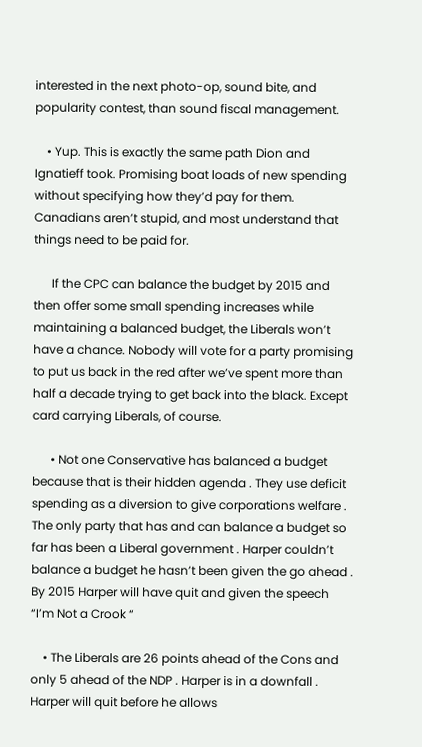interested in the next photo-op, sound bite, and popularity contest, than sound fiscal management.

    • Yup. This is exactly the same path Dion and Ignatieff took. Promising boat loads of new spending without specifying how they’d pay for them. Canadians aren’t stupid, and most understand that things need to be paid for.

      If the CPC can balance the budget by 2015 and then offer some small spending increases while maintaining a balanced budget, the Liberals won’t have a chance. Nobody will vote for a party promising to put us back in the red after we’ve spent more than half a decade trying to get back into the black. Except card carrying Liberals, of course.

      • Not one Conservative has balanced a budget because that is their hidden agenda . They use deficit spending as a diversion to give corporations welfare . The only party that has and can balance a budget so far has been a Liberal government . Harper couldn’t balance a budget he hasn’t been given the go ahead . By 2015 Harper will have quit and given the speech “I’m Not a Crook “

    • The Liberals are 26 points ahead of the Cons and only 5 ahead of the NDP . Harper is in a downfall . Harper will quit before he allows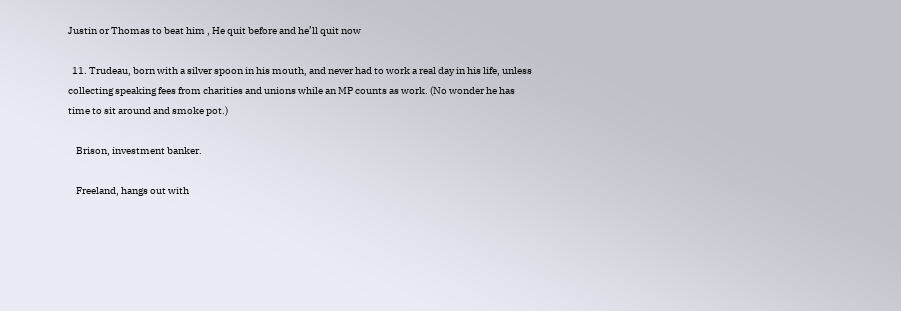Justin or Thomas to beat him , He quit before and he’ll quit now

  11. Trudeau, born with a silver spoon in his mouth, and never had to work a real day in his life, unless collecting speaking fees from charities and unions while an MP counts as work. (No wonder he has time to sit around and smoke pot.)

    Brison, investment banker.

    Freeland, hangs out with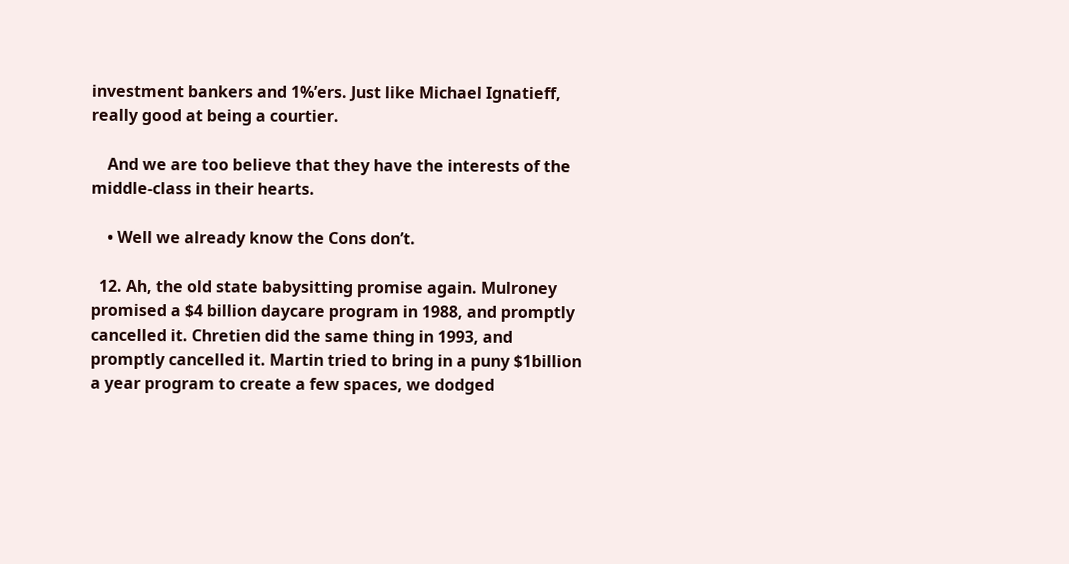investment bankers and 1%’ers. Just like Michael Ignatieff, really good at being a courtier.

    And we are too believe that they have the interests of the middle-class in their hearts.

    • Well we already know the Cons don’t.

  12. Ah, the old state babysitting promise again. Mulroney promised a $4 billion daycare program in 1988, and promptly cancelled it. Chretien did the same thing in 1993, and promptly cancelled it. Martin tried to bring in a puny $1billion a year program to create a few spaces, we dodged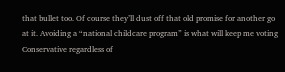that bullet too. Of course they’ll dust off that old promise for another go at it. Avoiding a “national childcare program” is what will keep me voting Conservative regardless of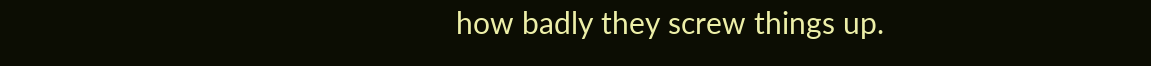how badly they screw things up.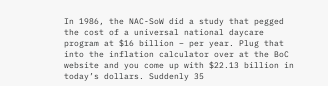In 1986, the NAC-SoW did a study that pegged the cost of a universal national daycare program at $16 billion – per year. Plug that into the inflation calculator over at the BoC website and you come up with $22.13 billion in today’s dollars. Suddenly 35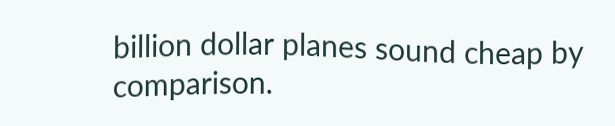billion dollar planes sound cheap by comparison.